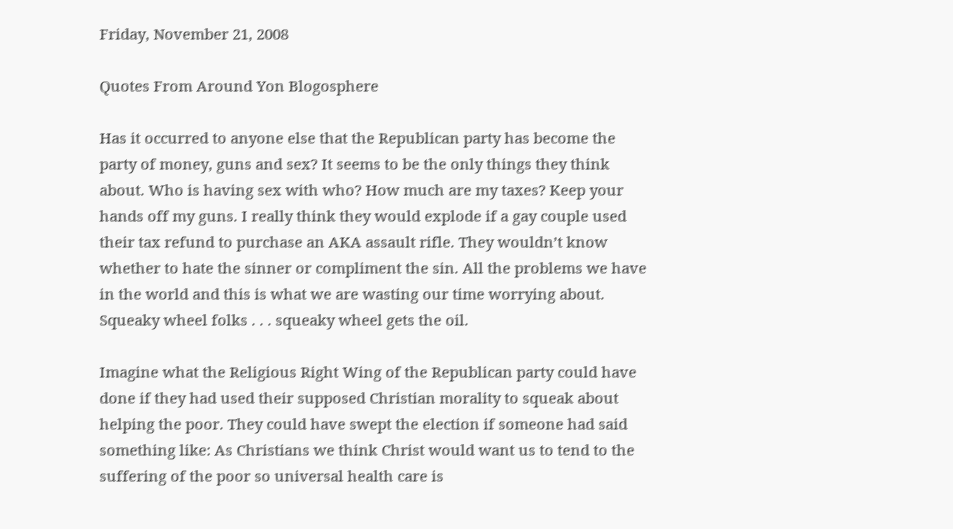Friday, November 21, 2008

Quotes From Around Yon Blogosphere

Has it occurred to anyone else that the Republican party has become the party of money, guns and sex? It seems to be the only things they think about. Who is having sex with who? How much are my taxes? Keep your hands off my guns. I really think they would explode if a gay couple used their tax refund to purchase an AKA assault rifle. They wouldn’t know whether to hate the sinner or compliment the sin. All the problems we have in the world and this is what we are wasting our time worrying about. Squeaky wheel folks . . . squeaky wheel gets the oil.

Imagine what the Religious Right Wing of the Republican party could have done if they had used their supposed Christian morality to squeak about helping the poor. They could have swept the election if someone had said something like: As Christians we think Christ would want us to tend to the suffering of the poor so universal health care is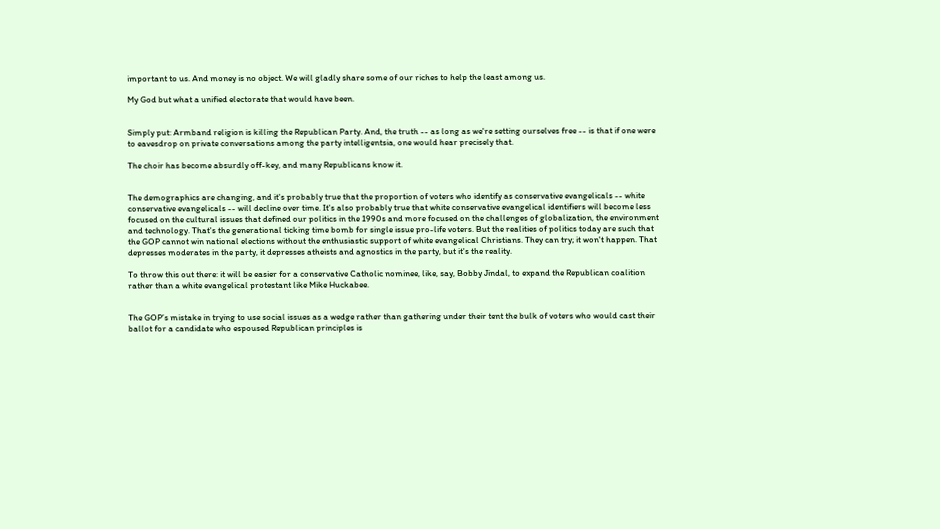important to us. And money is no object. We will gladly share some of our riches to help the least among us.

My God but what a unified electorate that would have been.


Simply put: Armband religion is killing the Republican Party. And, the truth -- as long as we're setting ourselves free -- is that if one were to eavesdrop on private conversations among the party intelligentsia, one would hear precisely that.

The choir has become absurdly off-key, and many Republicans know it.


The demographics are changing, and it's probably true that the proportion of voters who identify as conservative evangelicals -- white conservative evangelicals -- will decline over time. It's also probably true that white conservative evangelical identifiers will become less focused on the cultural issues that defined our politics in the 1990s and more focused on the challenges of globalization, the environment and technology. That's the generational ticking time bomb for single issue pro-life voters. But the realities of politics today are such that the GOP cannot win national elections without the enthusiastic support of white evangelical Christians. They can try; it won't happen. That depresses moderates in the party, it depresses atheists and agnostics in the party, but it's the reality.

To throw this out there: it will be easier for a conservative Catholic nominee, like, say, Bobby Jindal, to expand the Republican coalition rather than a white evangelical protestant like Mike Huckabee.


The GOP’s mistake in trying to use social issues as a wedge rather than gathering under their tent the bulk of voters who would cast their ballot for a candidate who espoused Republican principles is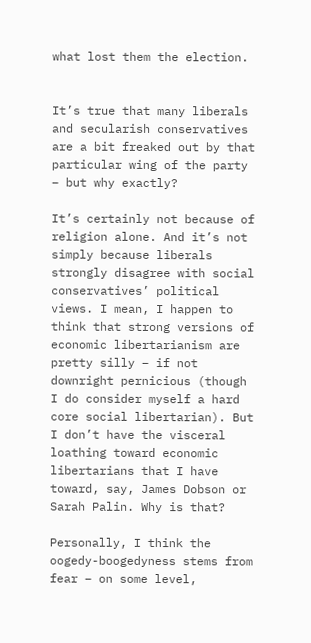what lost them the election.


It’s true that many liberals and secularish conservatives are a bit freaked out by that particular wing of the party – but why exactly?

It’s certainly not because of religion alone. And it’s not simply because liberals strongly disagree with social conservatives’ political views. I mean, I happen to think that strong versions of economic libertarianism are pretty silly – if not downright pernicious (though I do consider myself a hard core social libertarian). But I don’t have the visceral loathing toward economic libertarians that I have toward, say, James Dobson or Sarah Palin. Why is that?

Personally, I think the oogedy-boogedyness stems from fear – on some level,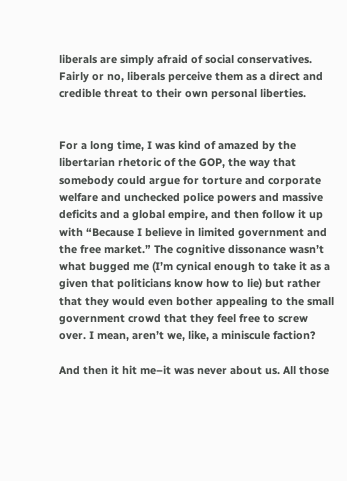liberals are simply afraid of social conservatives. Fairly or no, liberals perceive them as a direct and credible threat to their own personal liberties.


For a long time, I was kind of amazed by the libertarian rhetoric of the GOP, the way that somebody could argue for torture and corporate welfare and unchecked police powers and massive deficits and a global empire, and then follow it up with “Because I believe in limited government and the free market.” The cognitive dissonance wasn’t what bugged me (I’m cynical enough to take it as a given that politicians know how to lie) but rather that they would even bother appealing to the small government crowd that they feel free to screw over. I mean, aren’t we, like, a miniscule faction?

And then it hit me–it was never about us. All those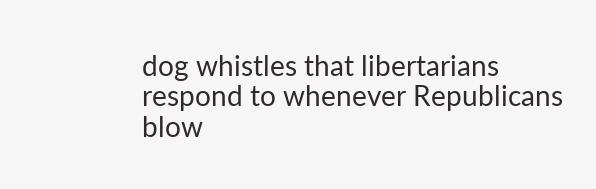dog whistles that libertarians respond to whenever Republicans blow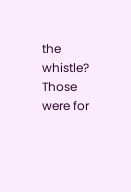the whistle? Those were for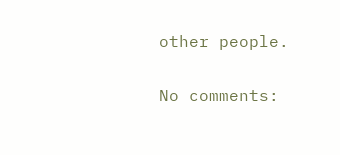other people.

No comments: